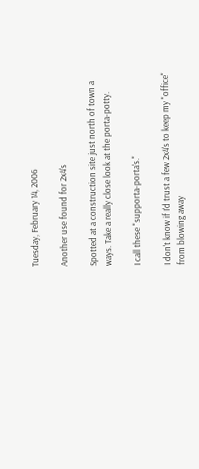Tuesday, February 14, 2006

Another use found for 2x4's

Spotted at a construction site just north of town a ways. Take a really close look at the porta-potty.

I call these "supporta-porta's."

I don't know if I'd trust a few 2x4's to keep my "office" from blowing away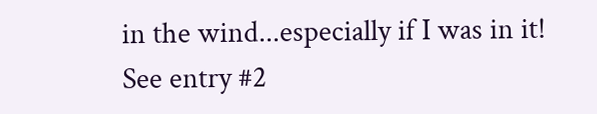in the wind...especially if I was in it!
See entry #2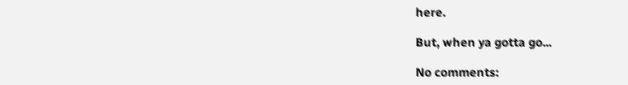here.

But, when ya gotta go...

No comments: